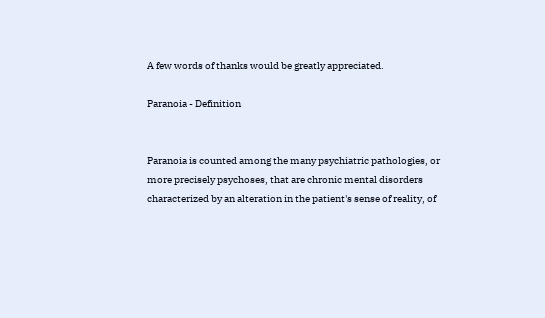A few words of thanks would be greatly appreciated.

Paranoia - Definition


Paranoia is counted among the many psychiatric pathologies, or more precisely psychoses, that are chronic mental disorders characterized by an alteration in the patient's sense of reality, of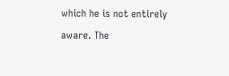which he is not entirely aware. The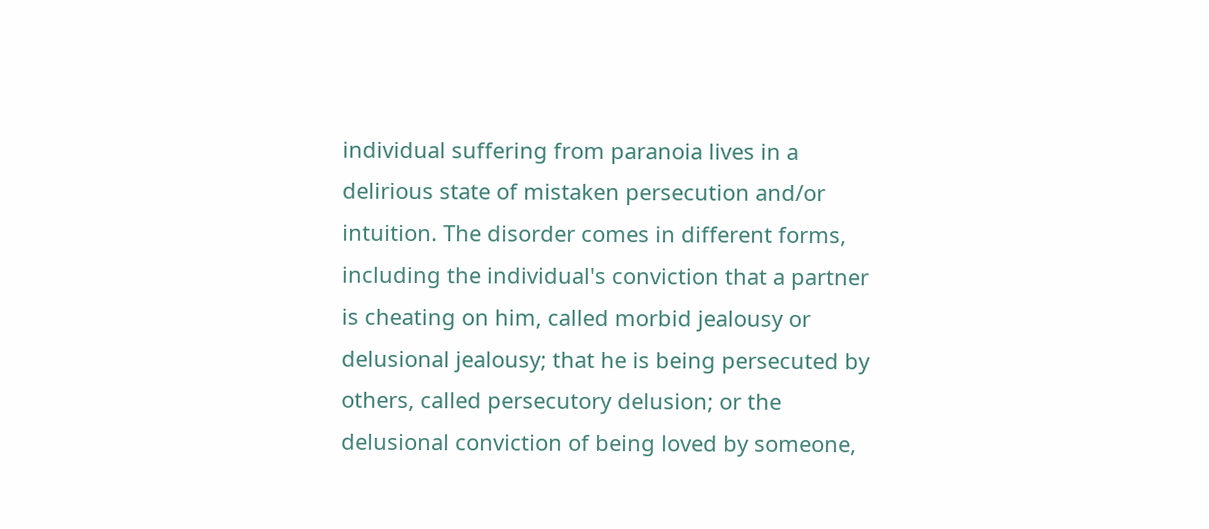individual suffering from paranoia lives in a delirious state of mistaken persecution and/or intuition. The disorder comes in different forms, including the individual's conviction that a partner is cheating on him, called morbid jealousy or delusional jealousy; that he is being persecuted by others, called persecutory delusion; or the delusional conviction of being loved by someone,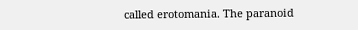called erotomania. The paranoid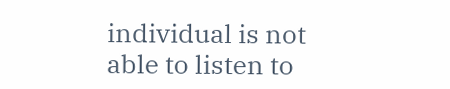individual is not able to listen to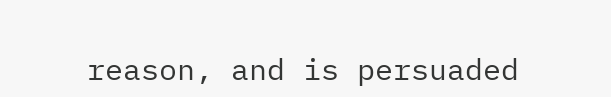reason, and is persuaded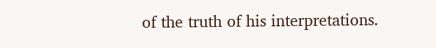of the truth of his interpretations.